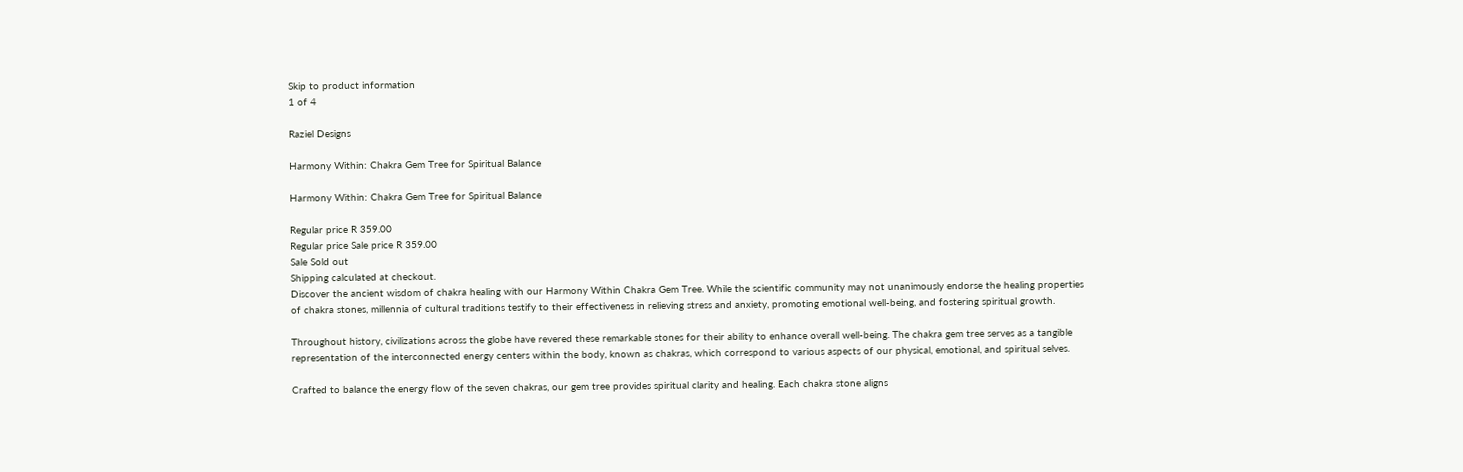Skip to product information
1 of 4

Raziel Designs

Harmony Within: Chakra Gem Tree for Spiritual Balance

Harmony Within: Chakra Gem Tree for Spiritual Balance

Regular price R 359.00
Regular price Sale price R 359.00
Sale Sold out
Shipping calculated at checkout.
Discover the ancient wisdom of chakra healing with our Harmony Within Chakra Gem Tree. While the scientific community may not unanimously endorse the healing properties of chakra stones, millennia of cultural traditions testify to their effectiveness in relieving stress and anxiety, promoting emotional well-being, and fostering spiritual growth.

Throughout history, civilizations across the globe have revered these remarkable stones for their ability to enhance overall well-being. The chakra gem tree serves as a tangible representation of the interconnected energy centers within the body, known as chakras, which correspond to various aspects of our physical, emotional, and spiritual selves.

Crafted to balance the energy flow of the seven chakras, our gem tree provides spiritual clarity and healing. Each chakra stone aligns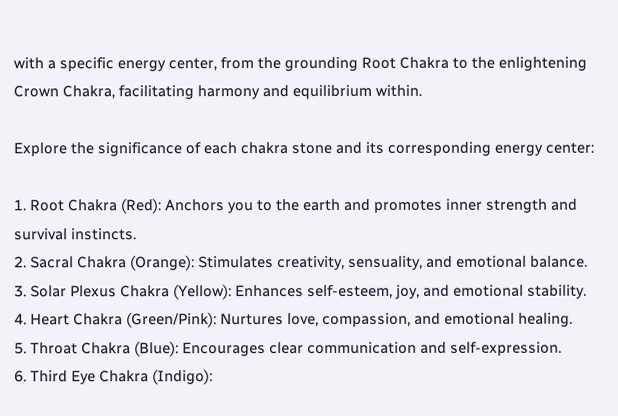with a specific energy center, from the grounding Root Chakra to the enlightening Crown Chakra, facilitating harmony and equilibrium within.

Explore the significance of each chakra stone and its corresponding energy center:

1. Root Chakra (Red): Anchors you to the earth and promotes inner strength and survival instincts.
2. Sacral Chakra (Orange): Stimulates creativity, sensuality, and emotional balance.
3. Solar Plexus Chakra (Yellow): Enhances self-esteem, joy, and emotional stability.
4. Heart Chakra (Green/Pink): Nurtures love, compassion, and emotional healing.
5. Throat Chakra (Blue): Encourages clear communication and self-expression.
6. Third Eye Chakra (Indigo):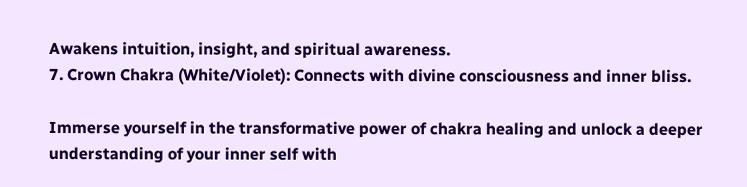Awakens intuition, insight, and spiritual awareness.
7. Crown Chakra (White/Violet): Connects with divine consciousness and inner bliss.

Immerse yourself in the transformative power of chakra healing and unlock a deeper understanding of your inner self with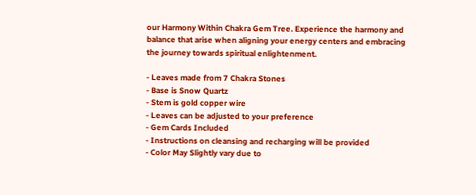our Harmony Within Chakra Gem Tree. Experience the harmony and balance that arise when aligning your energy centers and embracing the journey towards spiritual enlightenment.

- Leaves made from 7 Chakra Stones
- Base is Snow Quartz
- Stem is gold copper wire
- Leaves can be adjusted to your preference
- Gem Cards Included
- Instructions on cleansing and recharging will be provided
- Color May Slightly vary due to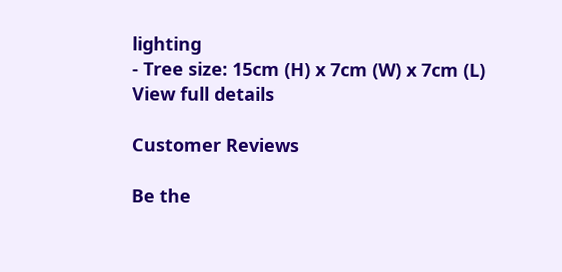lighting
- Tree size: 15cm (H) x 7cm (W) x 7cm (L)
View full details

Customer Reviews

Be the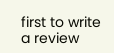first to write a review